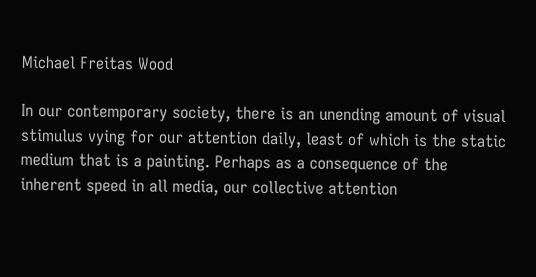Michael Freitas Wood

In our contemporary society, there is an unending amount of visual stimulus vying for our attention daily, least of which is the static medium that is a painting. Perhaps as a consequence of the inherent speed in all media, our collective attention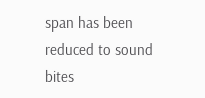span has been reduced to sound bites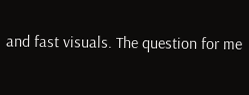and fast visuals. The question for me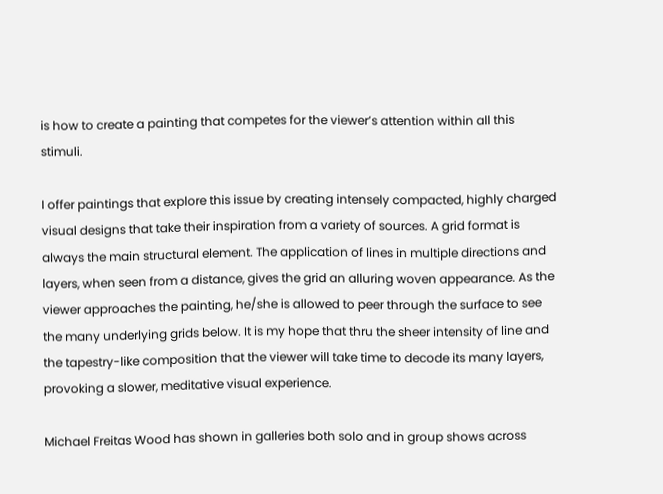is how to create a painting that competes for the viewer’s attention within all this stimuli.

I offer paintings that explore this issue by creating intensely compacted, highly charged visual designs that take their inspiration from a variety of sources. A grid format is always the main structural element. The application of lines in multiple directions and layers, when seen from a distance, gives the grid an alluring woven appearance. As the viewer approaches the painting, he/she is allowed to peer through the surface to see the many underlying grids below. It is my hope that thru the sheer intensity of line and the tapestry-like composition that the viewer will take time to decode its many layers, provoking a slower, meditative visual experience.

Michael Freitas Wood has shown in galleries both solo and in group shows across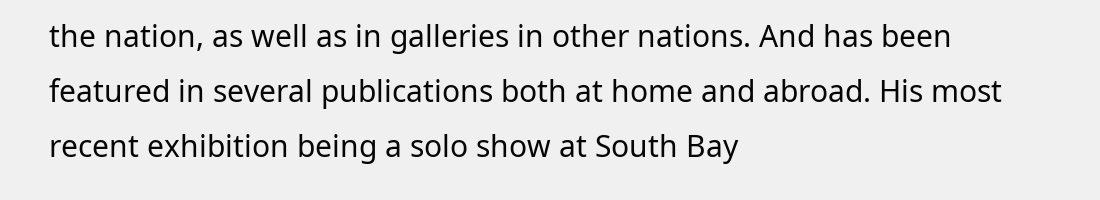the nation, as well as in galleries in other nations. And has been featured in several publications both at home and abroad. His most recent exhibition being a solo show at South Bay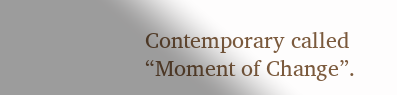Contemporary called “Moment of Change”.